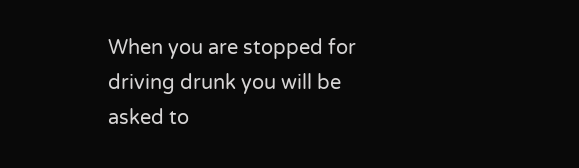When you are stopped for driving drunk you will be asked to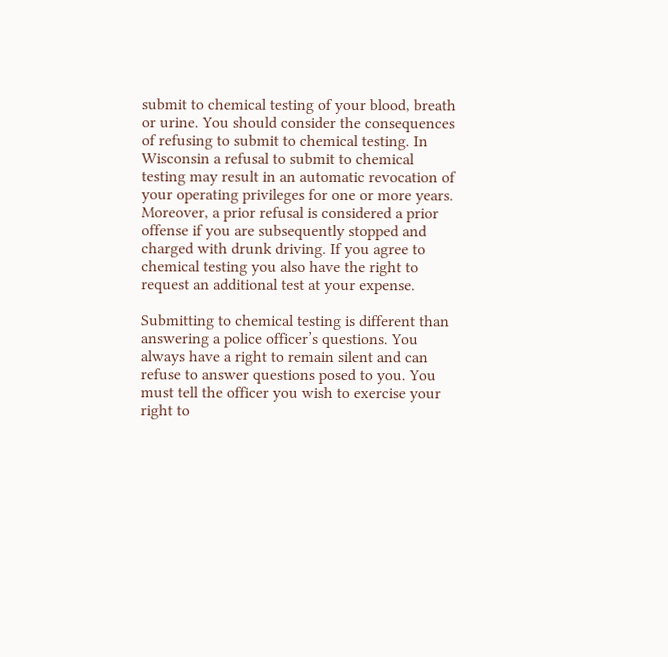submit to chemical testing of your blood, breath or urine. You should consider the consequences of refusing to submit to chemical testing. In Wisconsin a refusal to submit to chemical testing may result in an automatic revocation of your operating privileges for one or more years. Moreover, a prior refusal is considered a prior offense if you are subsequently stopped and charged with drunk driving. If you agree to chemical testing you also have the right to request an additional test at your expense.

Submitting to chemical testing is different than answering a police officer’s questions. You always have a right to remain silent and can refuse to answer questions posed to you. You must tell the officer you wish to exercise your right to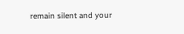remain silent and your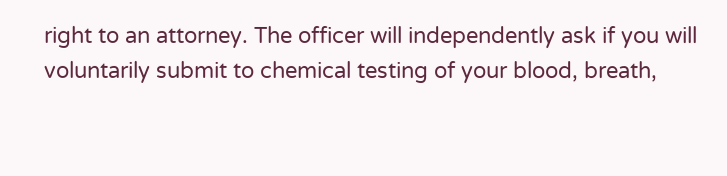right to an attorney. The officer will independently ask if you will voluntarily submit to chemical testing of your blood, breath,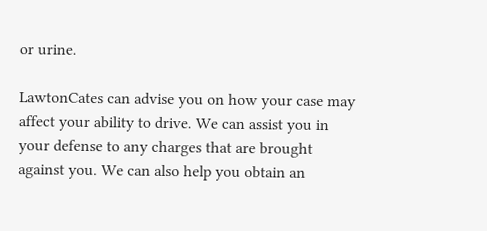or urine.

LawtonCates can advise you on how your case may affect your ability to drive. We can assist you in your defense to any charges that are brought against you. We can also help you obtain an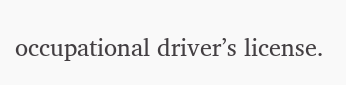occupational driver’s license.